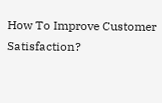How To Improve Customer Satisfaction?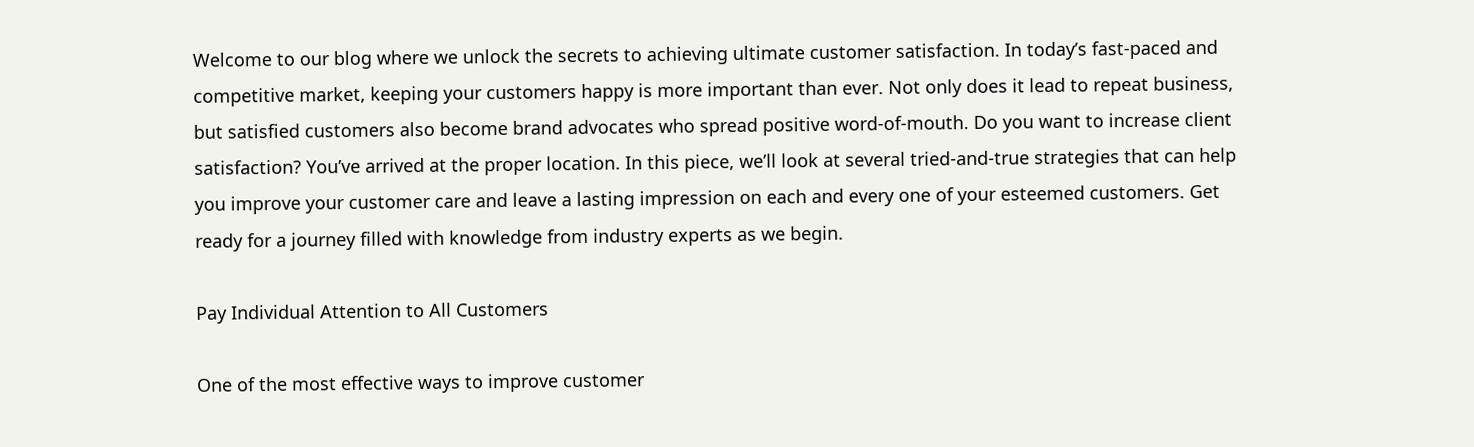Welcome to our blog where we unlock the secrets to achieving ultimate customer satisfaction. In today’s fast-paced and competitive market, keeping your customers happy is more important than ever. Not only does it lead to repeat business, but satisfied customers also become brand advocates who spread positive word-of-mouth. Do you want to increase client satisfaction? You’ve arrived at the proper location. In this piece, we’ll look at several tried-and-true strategies that can help you improve your customer care and leave a lasting impression on each and every one of your esteemed customers. Get ready for a journey filled with knowledge from industry experts as we begin.

Pay Individual Attention to All Customers

One of the most effective ways to improve customer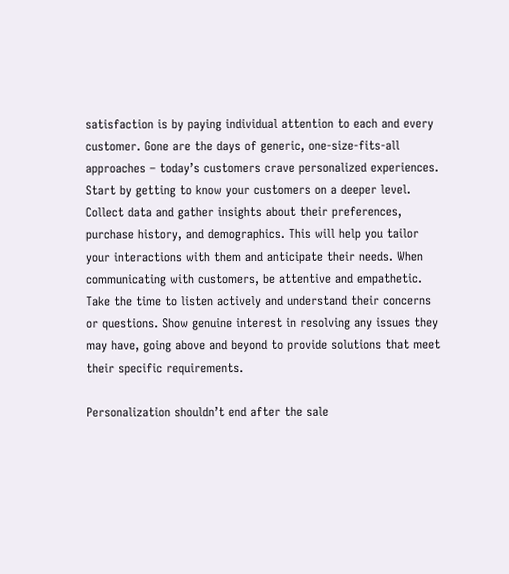satisfaction is by paying individual attention to each and every customer. Gone are the days of generic, one-size-fits-all approaches – today’s customers crave personalized experiences. Start by getting to know your customers on a deeper level. Collect data and gather insights about their preferences, purchase history, and demographics. This will help you tailor your interactions with them and anticipate their needs. When communicating with customers, be attentive and empathetic. Take the time to listen actively and understand their concerns or questions. Show genuine interest in resolving any issues they may have, going above and beyond to provide solutions that meet their specific requirements.

Personalization shouldn’t end after the sale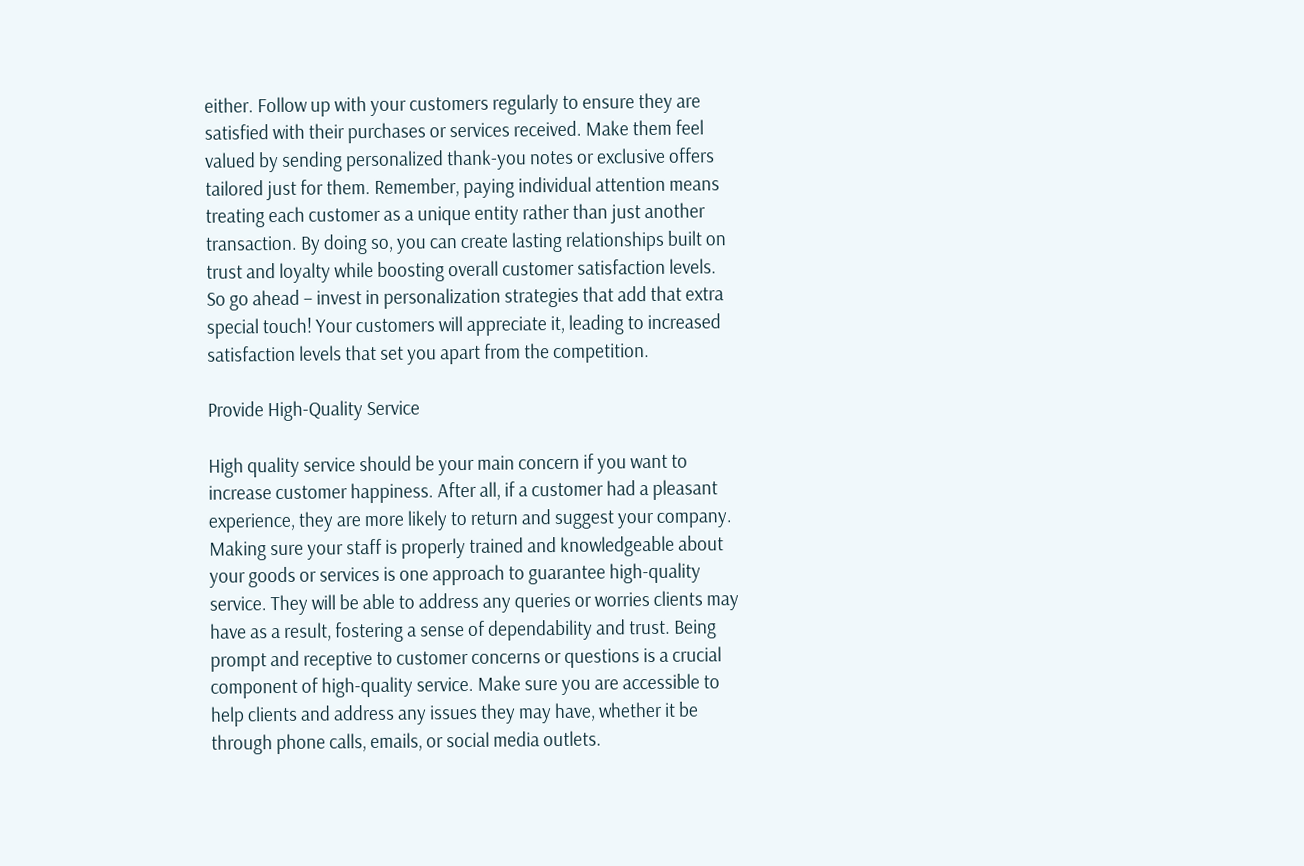either. Follow up with your customers regularly to ensure they are satisfied with their purchases or services received. Make them feel valued by sending personalized thank-you notes or exclusive offers tailored just for them. Remember, paying individual attention means treating each customer as a unique entity rather than just another transaction. By doing so, you can create lasting relationships built on trust and loyalty while boosting overall customer satisfaction levels. So go ahead – invest in personalization strategies that add that extra special touch! Your customers will appreciate it, leading to increased satisfaction levels that set you apart from the competition.

Provide High-Quality Service

High quality service should be your main concern if you want to increase customer happiness. After all, if a customer had a pleasant experience, they are more likely to return and suggest your company. Making sure your staff is properly trained and knowledgeable about your goods or services is one approach to guarantee high-quality service. They will be able to address any queries or worries clients may have as a result, fostering a sense of dependability and trust. Being prompt and receptive to customer concerns or questions is a crucial component of high-quality service. Make sure you are accessible to help clients and address any issues they may have, whether it be through phone calls, emails, or social media outlets.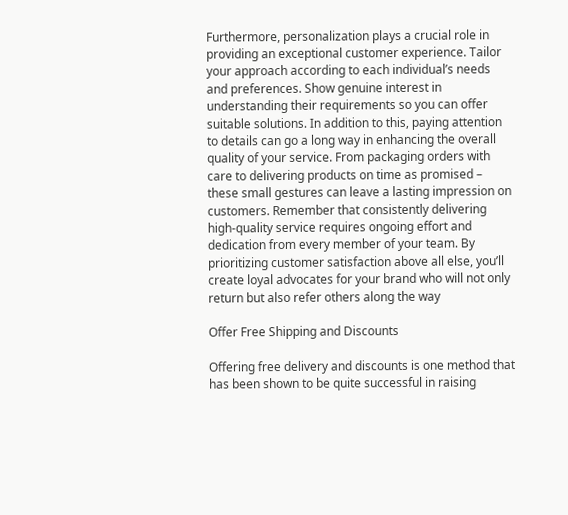Furthermore, personalization plays a crucial role in providing an exceptional customer experience. Tailor your approach according to each individual’s needs and preferences. Show genuine interest in understanding their requirements so you can offer suitable solutions. In addition to this, paying attention to details can go a long way in enhancing the overall quality of your service. From packaging orders with care to delivering products on time as promised – these small gestures can leave a lasting impression on customers. Remember that consistently delivering high-quality service requires ongoing effort and dedication from every member of your team. By prioritizing customer satisfaction above all else, you’ll create loyal advocates for your brand who will not only return but also refer others along the way

Offer Free Shipping and Discounts

Offering free delivery and discounts is one method that has been shown to be quite successful in raising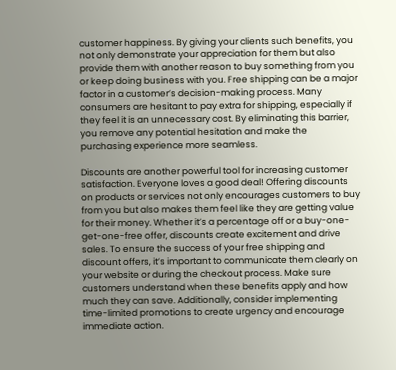customer happiness. By giving your clients such benefits, you not only demonstrate your appreciation for them but also provide them with another reason to buy something from you or keep doing business with you. Free shipping can be a major factor in a customer’s decision-making process. Many consumers are hesitant to pay extra for shipping, especially if they feel it is an unnecessary cost. By eliminating this barrier, you remove any potential hesitation and make the purchasing experience more seamless.

Discounts are another powerful tool for increasing customer satisfaction. Everyone loves a good deal! Offering discounts on products or services not only encourages customers to buy from you but also makes them feel like they are getting value for their money. Whether it’s a percentage off or a buy-one-get-one-free offer, discounts create excitement and drive sales. To ensure the success of your free shipping and discount offers, it’s important to communicate them clearly on your website or during the checkout process. Make sure customers understand when these benefits apply and how much they can save. Additionally, consider implementing time-limited promotions to create urgency and encourage immediate action.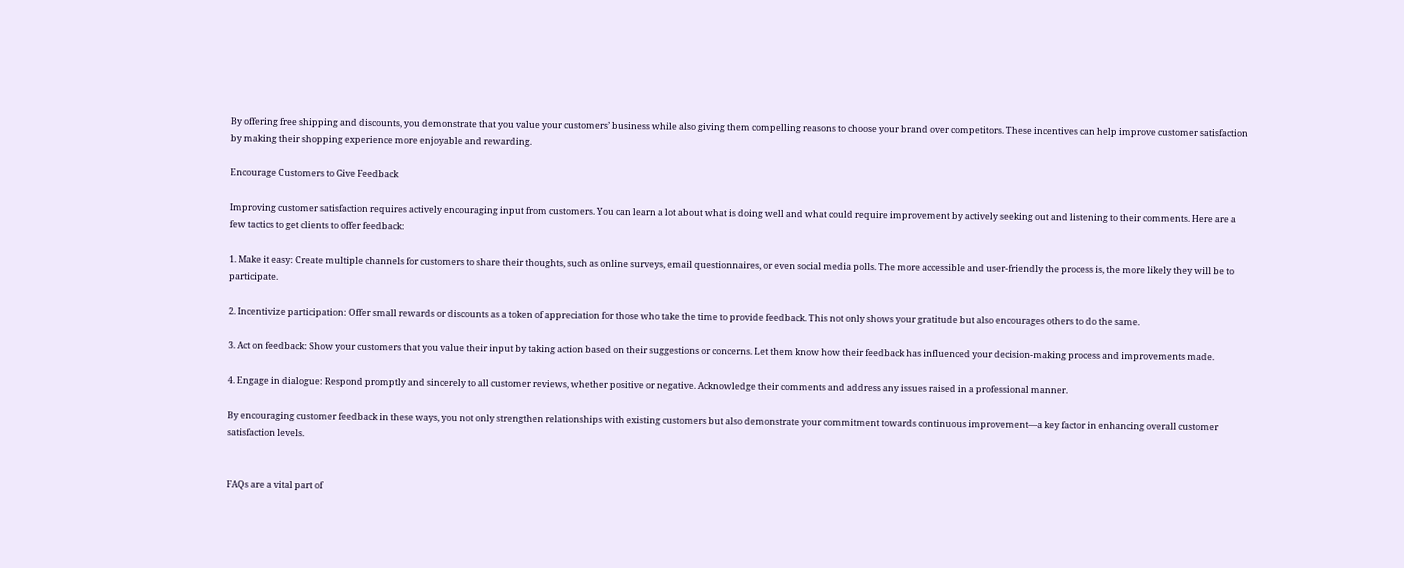By offering free shipping and discounts, you demonstrate that you value your customers’ business while also giving them compelling reasons to choose your brand over competitors. These incentives can help improve customer satisfaction by making their shopping experience more enjoyable and rewarding.

Encourage Customers to Give Feedback

Improving customer satisfaction requires actively encouraging input from customers. You can learn a lot about what is doing well and what could require improvement by actively seeking out and listening to their comments. Here are a few tactics to get clients to offer feedback:

1. Make it easy: Create multiple channels for customers to share their thoughts, such as online surveys, email questionnaires, or even social media polls. The more accessible and user-friendly the process is, the more likely they will be to participate.

2. Incentivize participation: Offer small rewards or discounts as a token of appreciation for those who take the time to provide feedback. This not only shows your gratitude but also encourages others to do the same.

3. Act on feedback: Show your customers that you value their input by taking action based on their suggestions or concerns. Let them know how their feedback has influenced your decision-making process and improvements made.

4. Engage in dialogue: Respond promptly and sincerely to all customer reviews, whether positive or negative. Acknowledge their comments and address any issues raised in a professional manner.

By encouraging customer feedback in these ways, you not only strengthen relationships with existing customers but also demonstrate your commitment towards continuous improvement—a key factor in enhancing overall customer satisfaction levels.


FAQs are a vital part of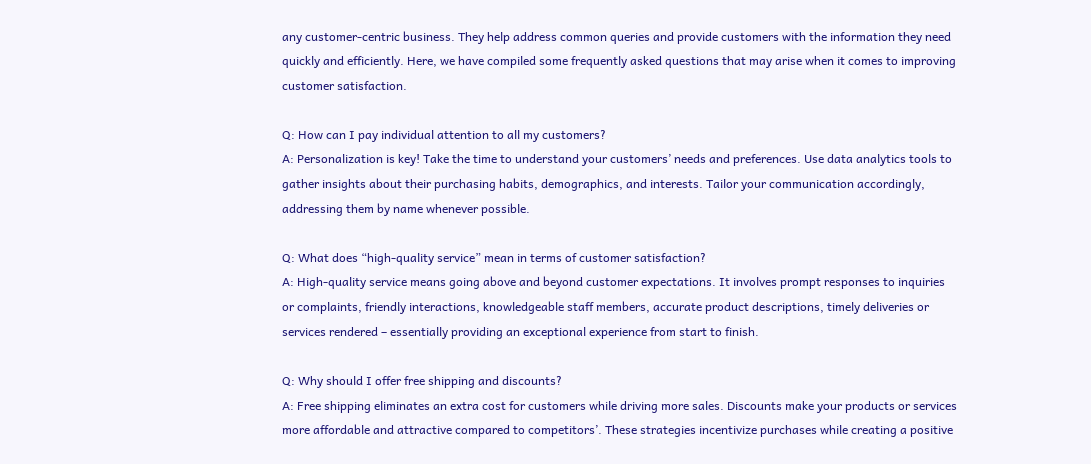any customer-centric business. They help address common queries and provide customers with the information they need quickly and efficiently. Here, we have compiled some frequently asked questions that may arise when it comes to improving customer satisfaction.

Q: How can I pay individual attention to all my customers?
A: Personalization is key! Take the time to understand your customers’ needs and preferences. Use data analytics tools to gather insights about their purchasing habits, demographics, and interests. Tailor your communication accordingly, addressing them by name whenever possible.

Q: What does “high-quality service” mean in terms of customer satisfaction?
A: High-quality service means going above and beyond customer expectations. It involves prompt responses to inquiries or complaints, friendly interactions, knowledgeable staff members, accurate product descriptions, timely deliveries or services rendered – essentially providing an exceptional experience from start to finish.

Q: Why should I offer free shipping and discounts?
A: Free shipping eliminates an extra cost for customers while driving more sales. Discounts make your products or services more affordable and attractive compared to competitors’. These strategies incentivize purchases while creating a positive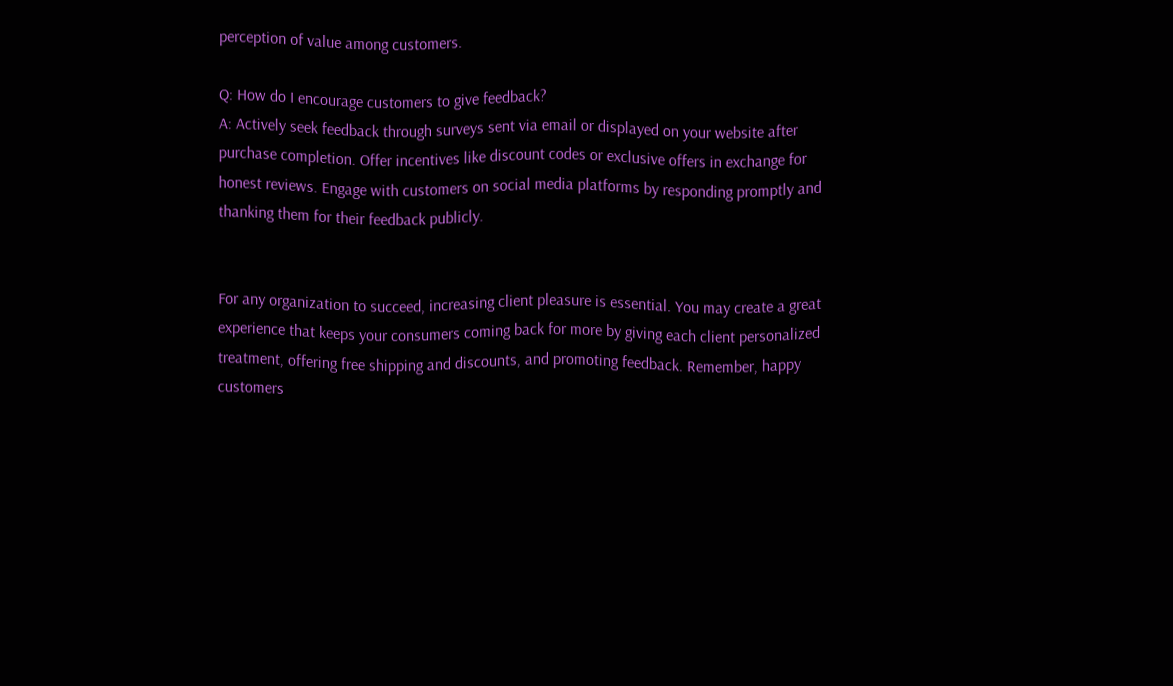perception of value among customers.

Q: How do I encourage customers to give feedback?
A: Actively seek feedback through surveys sent via email or displayed on your website after purchase completion. Offer incentives like discount codes or exclusive offers in exchange for honest reviews. Engage with customers on social media platforms by responding promptly and thanking them for their feedback publicly.


For any organization to succeed, increasing client pleasure is essential. You may create a great experience that keeps your consumers coming back for more by giving each client personalized treatment, offering free shipping and discounts, and promoting feedback. Remember, happy customers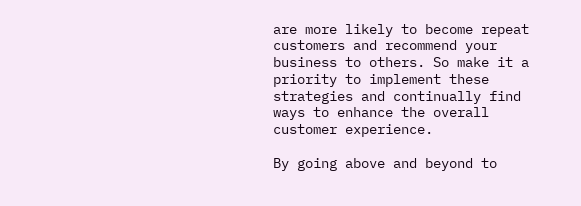are more likely to become repeat customers and recommend your business to others. So make it a priority to implement these strategies and continually find ways to enhance the overall customer experience.

By going above and beyond to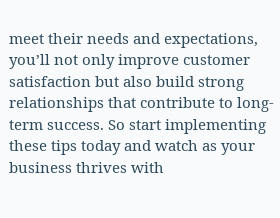meet their needs and expectations, you’ll not only improve customer satisfaction but also build strong relationships that contribute to long-term success. So start implementing these tips today and watch as your business thrives with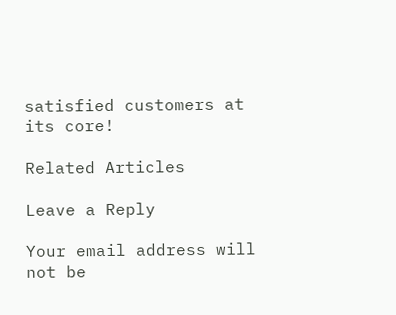satisfied customers at its core!

Related Articles

Leave a Reply

Your email address will not be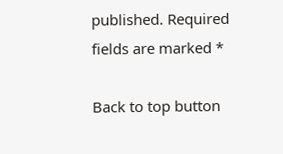published. Required fields are marked *

Back to top button